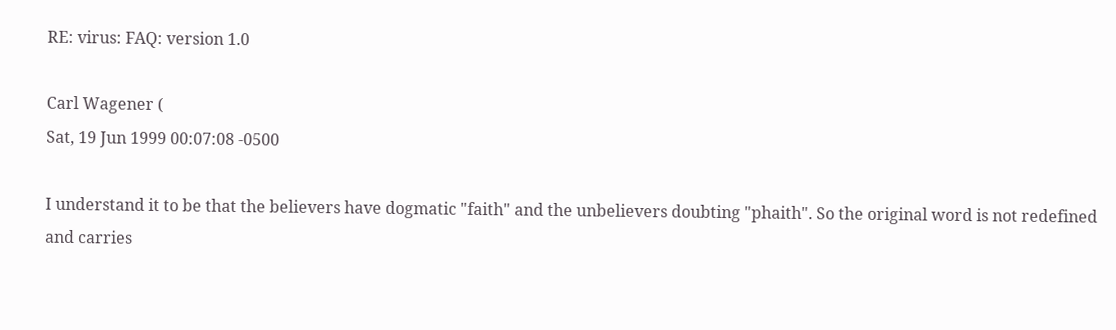RE: virus: FAQ: version 1.0

Carl Wagener (
Sat, 19 Jun 1999 00:07:08 -0500

I understand it to be that the believers have dogmatic "faith" and the unbelievers doubting "phaith". So the original word is not redefined and carries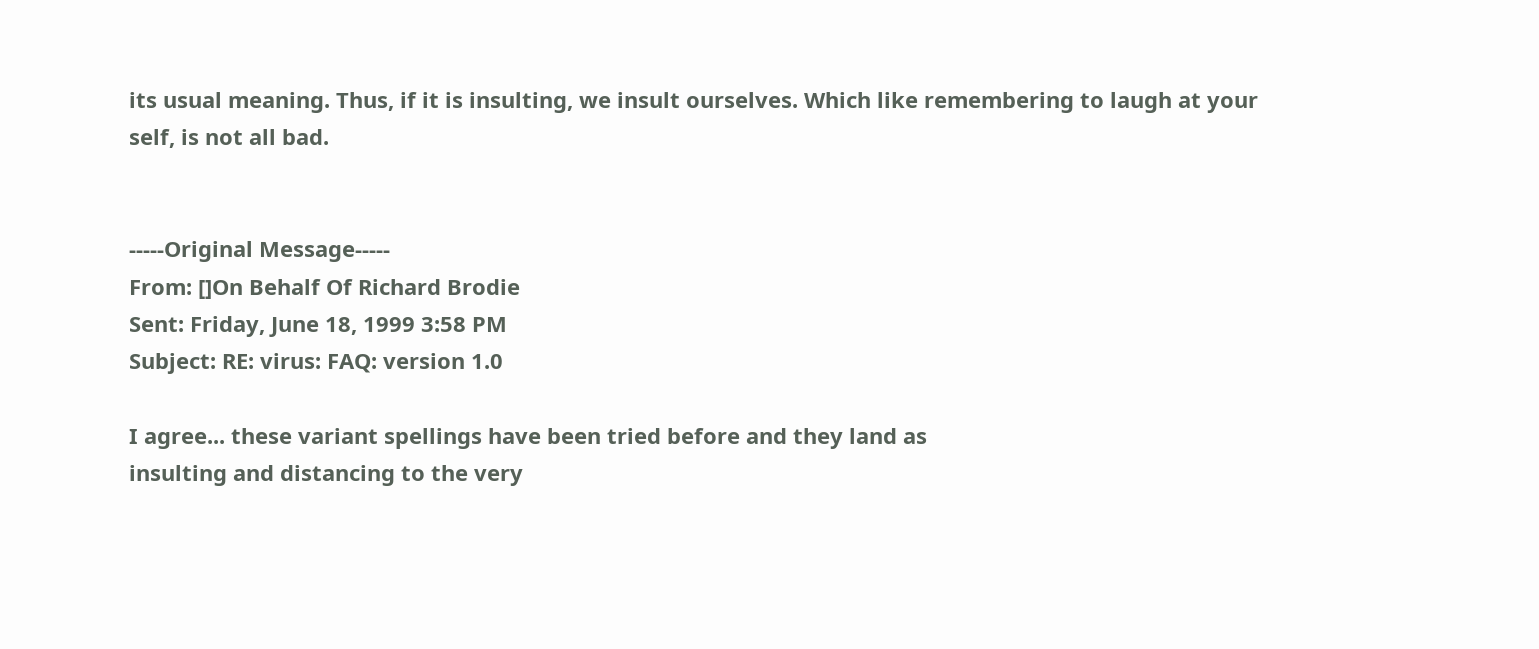its usual meaning. Thus, if it is insulting, we insult ourselves. Which like remembering to laugh at your self, is not all bad.


-----Original Message-----
From: []On Behalf Of Richard Brodie
Sent: Friday, June 18, 1999 3:58 PM
Subject: RE: virus: FAQ: version 1.0

I agree... these variant spellings have been tried before and they land as
insulting and distancing to the very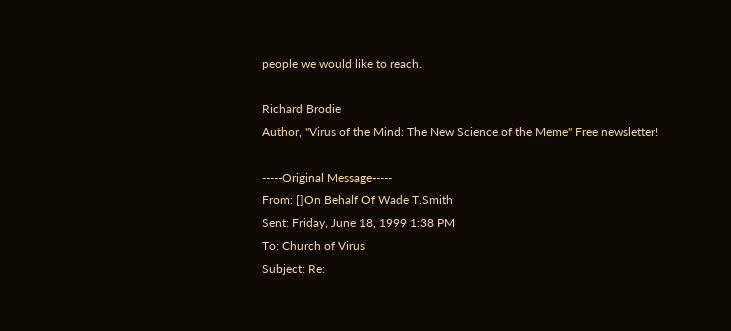people we would like to reach.

Richard Brodie
Author, "Virus of the Mind: The New Science of the Meme" Free newsletter!

-----Original Message-----
From: []On Behalf Of Wade T.Smith
Sent: Friday, June 18, 1999 1:38 PM
To: Church of Virus
Subject: Re: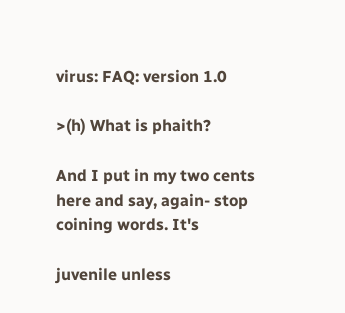virus: FAQ: version 1.0

>(h) What is phaith?

And I put in my two cents here and say, again- stop coining words. It's

juvenile unless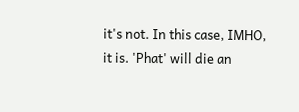it's not. In this case, IMHO, it is. 'Phat' will die an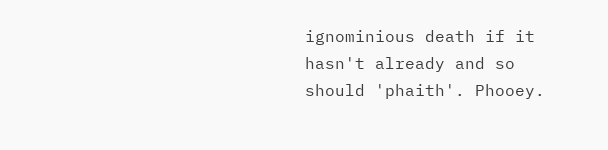ignominious death if it hasn't already and so should 'phaith'. Phooey.